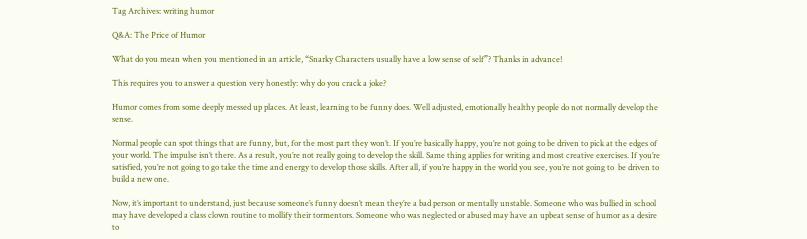Tag Archives: writing humor

Q&A: The Price of Humor

What do you mean when you mentioned in an article, “Snarky Characters usually have a low sense of self”? Thanks in advance!

This requires you to answer a question very honestly: why do you crack a joke?

Humor comes from some deeply messed up places. At least, learning to be funny does. Well adjusted, emotionally healthy people do not normally develop the sense.

Normal people can spot things that are funny, but, for the most part they won’t. If you’re basically happy, you’re not going to be driven to pick at the edges of your world. The impulse isn’t there. As a result, you’re not really going to develop the skill. Same thing applies for writing and most creative exercises. If you’re satisfied, you’re not going to go take the time and energy to develop those skills. After all, if you’re happy in the world you see, you’re not going to  be driven to build a new one.

Now, it’s important to understand, just because someone’s funny doesn’t mean they’re a bad person or mentally unstable. Someone who was bullied in school may have developed a class clown routine to mollify their tormentors. Someone who was neglected or abused may have an upbeat sense of humor as a desire to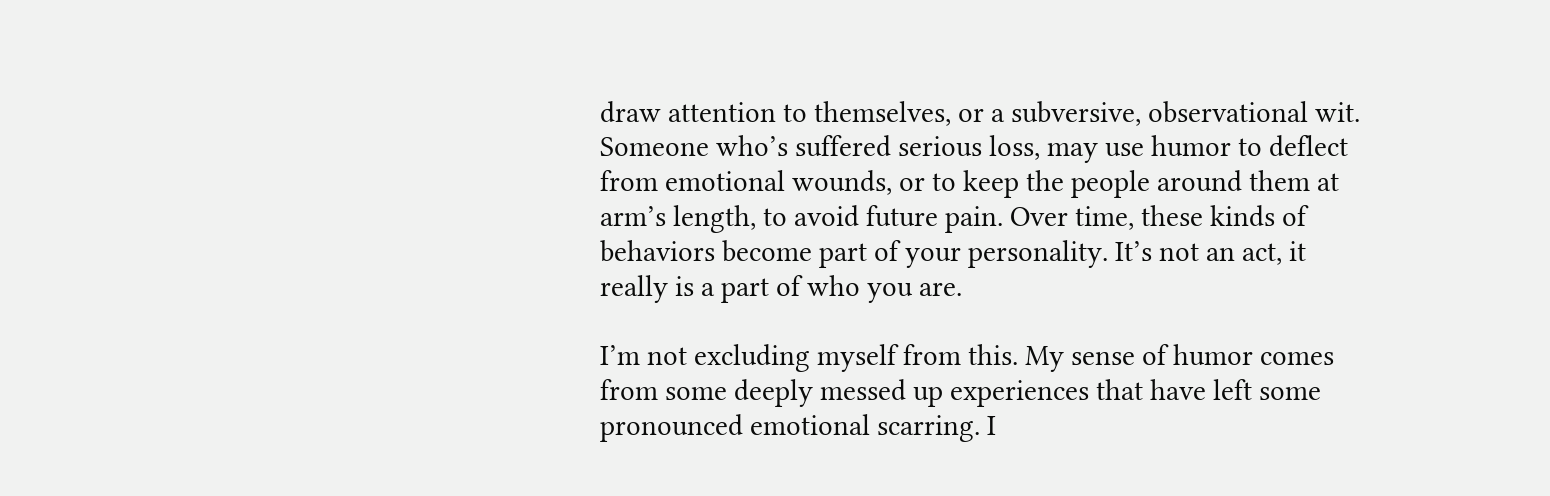draw attention to themselves, or a subversive, observational wit. Someone who’s suffered serious loss, may use humor to deflect from emotional wounds, or to keep the people around them at arm’s length, to avoid future pain. Over time, these kinds of behaviors become part of your personality. It’s not an act, it really is a part of who you are.

I’m not excluding myself from this. My sense of humor comes from some deeply messed up experiences that have left some pronounced emotional scarring. I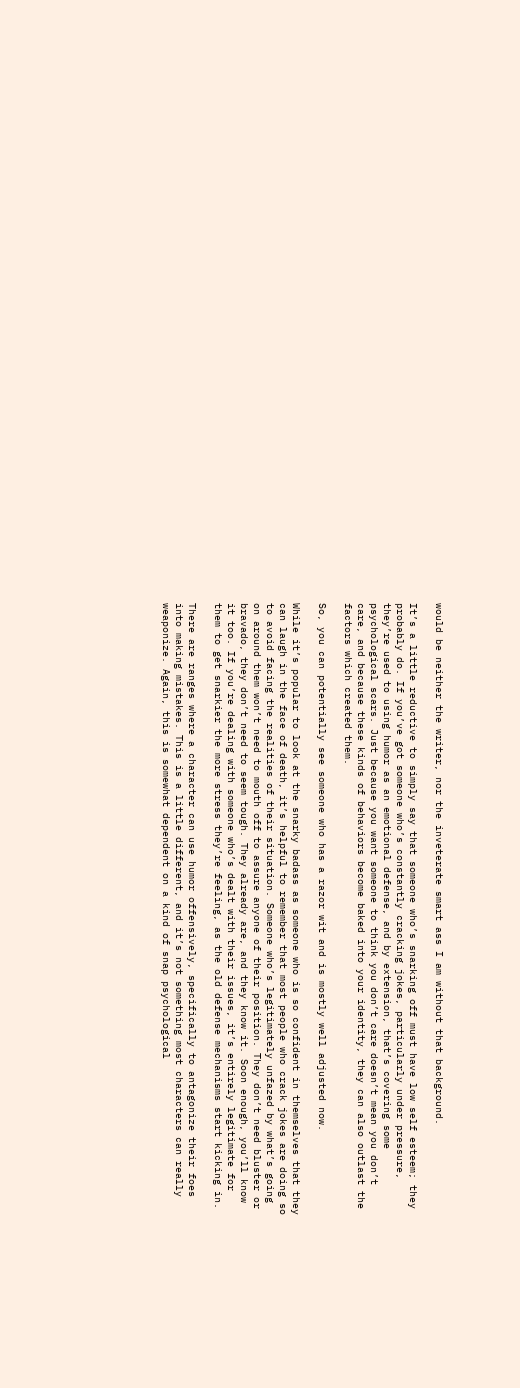would be neither the writer, nor the inveterate smart ass I am without that background.

It’s a little reductive to simply say that someone who’s snarking off must have low self esteem; they probably do. If you’ve got someone who’s constantly cracking jokes, particularly under pressure, they’re used to using humor as an emotional defense, and by extension, that’s covering some psychological scars. Just because you want someone to think you don’t care doesn’t mean you don’t care, and because these kinds of behaviors become baked into your identity, they can also outlast the factors which created them.

So, you can potentially see someone who has a razor wit and is mostly well adjusted now.

While it’s popular to look at the snarky badass as someone who is so confident in themselves that they can laugh in the face of death, it’s helpful to remember that most people who crack jokes are doing so to avoid facing the realities of their situation. Someone who’s legitimately unfazed by what’s going on around them won’t need to mouth off to assure anyone of their position. They don’t need bluster or bravado, they don’t need to seem tough. They already are, and they know it. Soon enough, you’ll know it too. If you’re dealing with someone who’s dealt with their issues, it’s entirely legitimate for them to get snarkier the more stress they’re feeling, as the old defense mechanisms start kicking in.

There are ranges where a character can use humor offensively, specifically to antagonize their foes into making mistakes. This is a little different, and it’s not something most characters can really weaponize. Again, this is somewhat dependent on a kind of snap psychological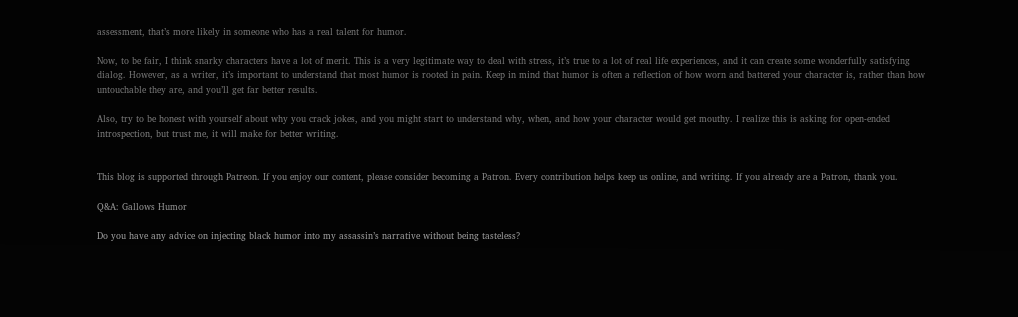assessment, that’s more likely in someone who has a real talent for humor.

Now, to be fair, I think snarky characters have a lot of merit. This is a very legitimate way to deal with stress, it’s true to a lot of real life experiences, and it can create some wonderfully satisfying dialog. However, as a writer, it’s important to understand that most humor is rooted in pain. Keep in mind that humor is often a reflection of how worn and battered your character is, rather than how untouchable they are, and you’ll get far better results.

Also, try to be honest with yourself about why you crack jokes, and you might start to understand why, when, and how your character would get mouthy. I realize this is asking for open-ended introspection, but trust me, it will make for better writing.


This blog is supported through Patreon. If you enjoy our content, please consider becoming a Patron. Every contribution helps keep us online, and writing. If you already are a Patron, thank you.

Q&A: Gallows Humor

Do you have any advice on injecting black humor into my assassin’s narrative without being tasteless?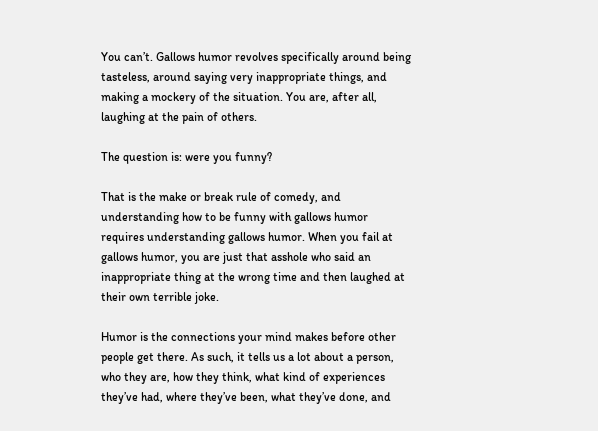You can’t. Gallows humor revolves specifically around being tasteless, around saying very inappropriate things, and making a mockery of the situation. You are, after all, laughing at the pain of others.

The question is: were you funny?

That is the make or break rule of comedy, and understanding how to be funny with gallows humor requires understanding gallows humor. When you fail at gallows humor, you are just that asshole who said an inappropriate thing at the wrong time and then laughed at their own terrible joke.

Humor is the connections your mind makes before other people get there. As such, it tells us a lot about a person, who they are, how they think, what kind of experiences they’ve had, where they’ve been, what they’ve done, and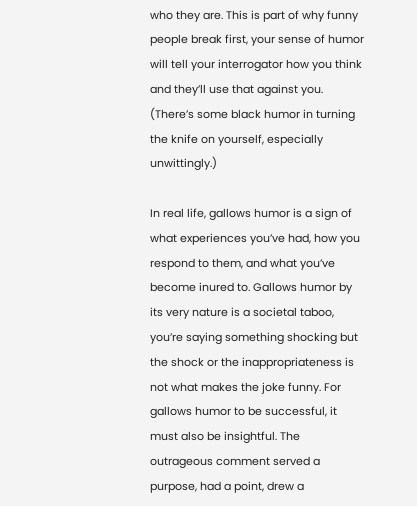who they are. This is part of why funny people break first, your sense of humor will tell your interrogator how you think and they’ll use that against you. (There’s some black humor in turning the knife on yourself, especially unwittingly.)

In real life, gallows humor is a sign of what experiences you’ve had, how you respond to them, and what you’ve become inured to. Gallows humor by its very nature is a societal taboo, you’re saying something shocking but the shock or the inappropriateness is not what makes the joke funny. For gallows humor to be successful, it must also be insightful. The outrageous comment served a purpose, had a point, drew a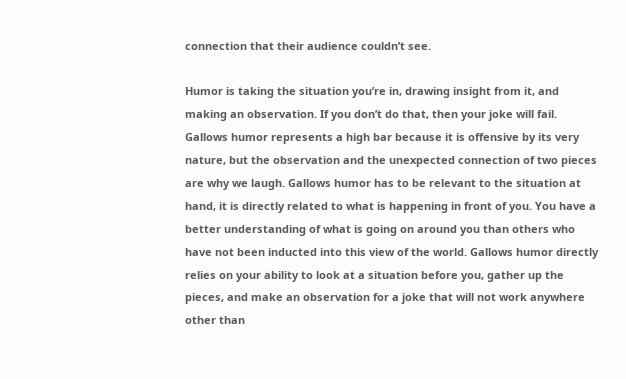connection that their audience couldn’t see.

Humor is taking the situation you’re in, drawing insight from it, and making an observation. If you don’t do that, then your joke will fail. Gallows humor represents a high bar because it is offensive by its very nature, but the observation and the unexpected connection of two pieces are why we laugh. Gallows humor has to be relevant to the situation at hand, it is directly related to what is happening in front of you. You have a better understanding of what is going on around you than others who have not been inducted into this view of the world. Gallows humor directly relies on your ability to look at a situation before you, gather up the pieces, and make an observation for a joke that will not work anywhere other than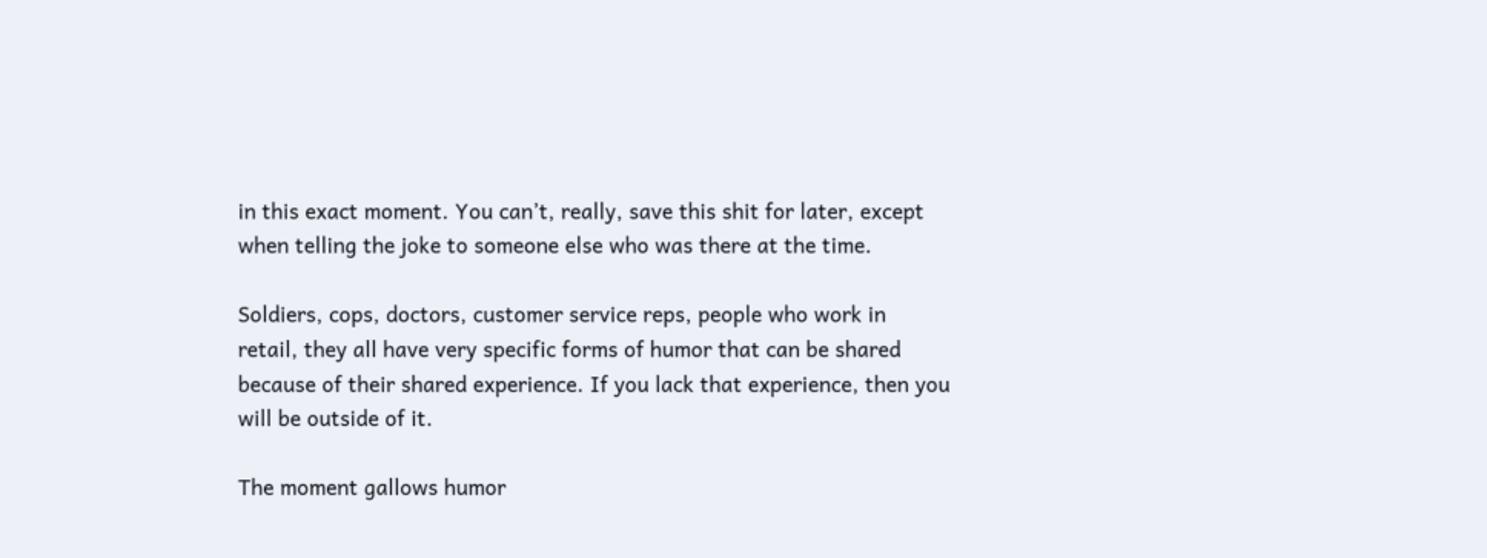in this exact moment. You can’t, really, save this shit for later, except when telling the joke to someone else who was there at the time.

Soldiers, cops, doctors, customer service reps, people who work in retail, they all have very specific forms of humor that can be shared because of their shared experience. If you lack that experience, then you will be outside of it.

The moment gallows humor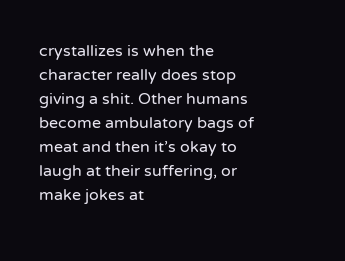crystallizes is when the character really does stop giving a shit. Other humans become ambulatory bags of meat and then it’s okay to laugh at their suffering, or make jokes at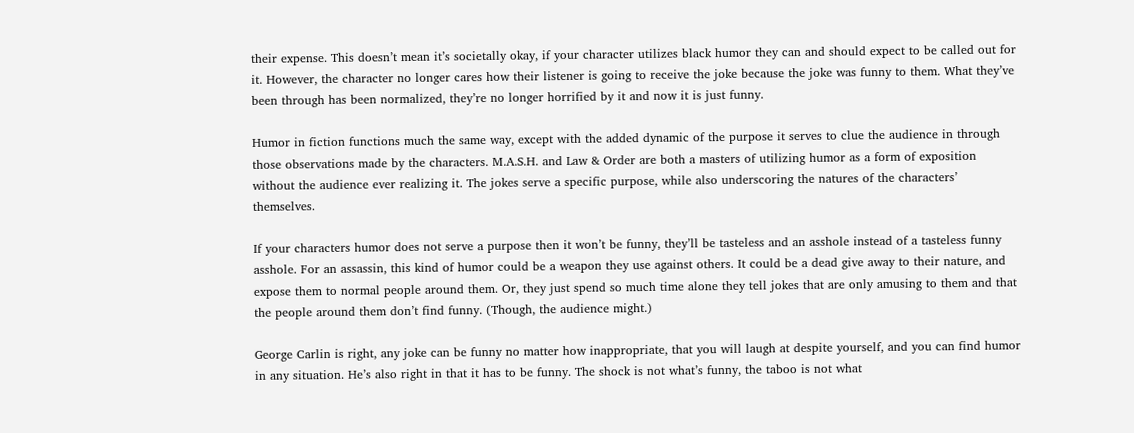their expense. This doesn’t mean it’s societally okay, if your character utilizes black humor they can and should expect to be called out for it. However, the character no longer cares how their listener is going to receive the joke because the joke was funny to them. What they’ve been through has been normalized, they’re no longer horrified by it and now it is just funny.

Humor in fiction functions much the same way, except with the added dynamic of the purpose it serves to clue the audience in through those observations made by the characters. M.A.S.H. and Law & Order are both a masters of utilizing humor as a form of exposition without the audience ever realizing it. The jokes serve a specific purpose, while also underscoring the natures of the characters’ themselves.

If your characters humor does not serve a purpose then it won’t be funny, they’ll be tasteless and an asshole instead of a tasteless funny asshole. For an assassin, this kind of humor could be a weapon they use against others. It could be a dead give away to their nature, and expose them to normal people around them. Or, they just spend so much time alone they tell jokes that are only amusing to them and that the people around them don’t find funny. (Though, the audience might.)

George Carlin is right, any joke can be funny no matter how inappropriate, that you will laugh at despite yourself, and you can find humor in any situation. He’s also right in that it has to be funny. The shock is not what’s funny, the taboo is not what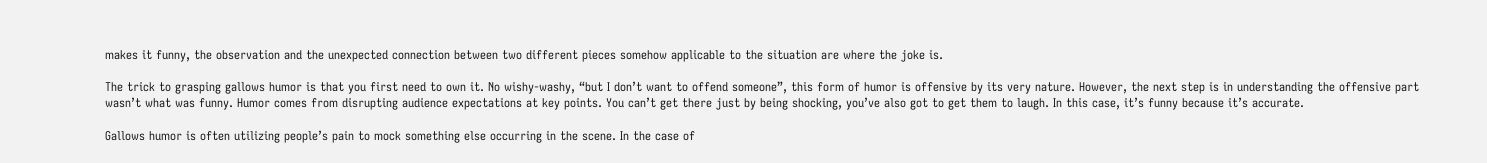makes it funny, the observation and the unexpected connection between two different pieces somehow applicable to the situation are where the joke is.

The trick to grasping gallows humor is that you first need to own it. No wishy-washy, “but I don’t want to offend someone”, this form of humor is offensive by its very nature. However, the next step is in understanding the offensive part wasn’t what was funny. Humor comes from disrupting audience expectations at key points. You can’t get there just by being shocking, you’ve also got to get them to laugh. In this case, it’s funny because it’s accurate.

Gallows humor is often utilizing people’s pain to mock something else occurring in the scene. In the case of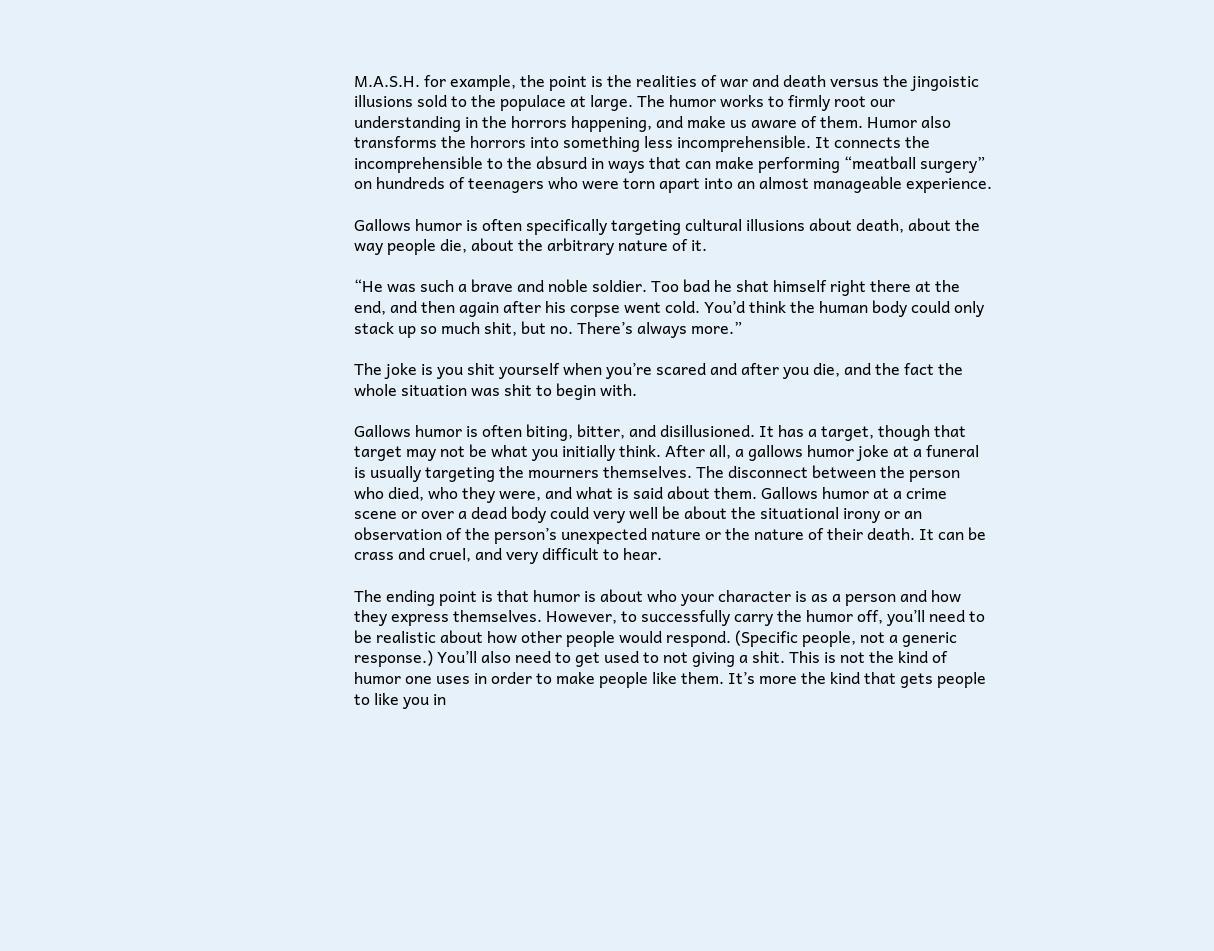M.A.S.H. for example, the point is the realities of war and death versus the jingoistic illusions sold to the populace at large. The humor works to firmly root our understanding in the horrors happening, and make us aware of them. Humor also transforms the horrors into something less incomprehensible. It connects the incomprehensible to the absurd in ways that can make performing “meatball surgery” on hundreds of teenagers who were torn apart into an almost manageable experience.

Gallows humor is often specifically targeting cultural illusions about death, about the way people die, about the arbitrary nature of it.

“He was such a brave and noble soldier. Too bad he shat himself right there at the end, and then again after his corpse went cold. You’d think the human body could only stack up so much shit, but no. There’s always more.”

The joke is you shit yourself when you’re scared and after you die, and the fact the whole situation was shit to begin with.

Gallows humor is often biting, bitter, and disillusioned. It has a target, though that target may not be what you initially think. After all, a gallows humor joke at a funeral is usually targeting the mourners themselves. The disconnect between the person who died, who they were, and what is said about them. Gallows humor at a crime scene or over a dead body could very well be about the situational irony or an observation of the person’s unexpected nature or the nature of their death. It can be crass and cruel, and very difficult to hear.

The ending point is that humor is about who your character is as a person and how they express themselves. However, to successfully carry the humor off, you’ll need to be realistic about how other people would respond. (Specific people, not a generic response.) You’ll also need to get used to not giving a shit. This is not the kind of humor one uses in order to make people like them. It’s more the kind that gets people to like you in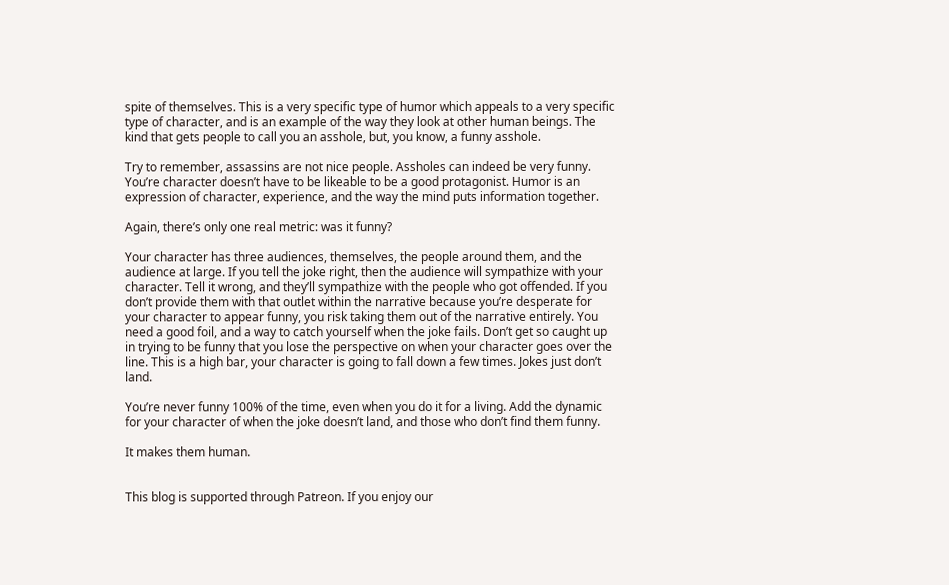spite of themselves. This is a very specific type of humor which appeals to a very specific type of character, and is an example of the way they look at other human beings. The kind that gets people to call you an asshole, but, you know, a funny asshole.

Try to remember, assassins are not nice people. Assholes can indeed be very funny. You’re character doesn’t have to be likeable to be a good protagonist. Humor is an expression of character, experience, and the way the mind puts information together.

Again, there’s only one real metric: was it funny?

Your character has three audiences, themselves, the people around them, and the audience at large. If you tell the joke right, then the audience will sympathize with your character. Tell it wrong, and they’ll sympathize with the people who got offended. If you don’t provide them with that outlet within the narrative because you’re desperate for your character to appear funny, you risk taking them out of the narrative entirely. You need a good foil, and a way to catch yourself when the joke fails. Don’t get so caught up in trying to be funny that you lose the perspective on when your character goes over the line. This is a high bar, your character is going to fall down a few times. Jokes just don’t land.

You’re never funny 100% of the time, even when you do it for a living. Add the dynamic for your character of when the joke doesn’t land, and those who don’t find them funny.

It makes them human.


This blog is supported through Patreon. If you enjoy our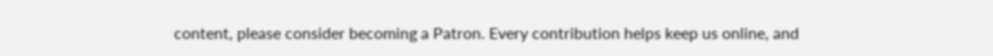content, please consider becoming a Patron. Every contribution helps keep us online, and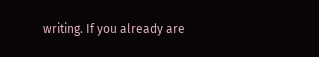writing. If you already are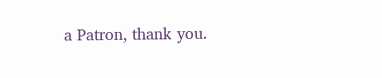a Patron, thank you.